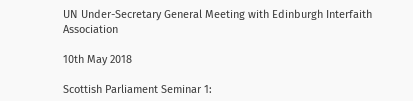UN Under-Secretary General Meeting with Edinburgh Interfaith Association

10th May 2018

Scottish Parliament Seminar 1: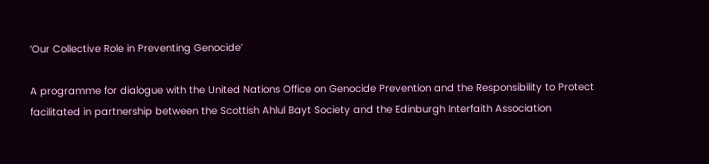‘Our Collective Role in Preventing Genocide’

A programme for dialogue with the United Nations Office on Genocide Prevention and the Responsibility to Protect facilitated in partnership between the Scottish Ahlul Bayt Society and the Edinburgh Interfaith Association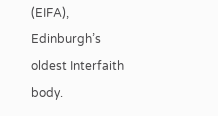(EIFA), Edinburgh’s oldest Interfaith body.